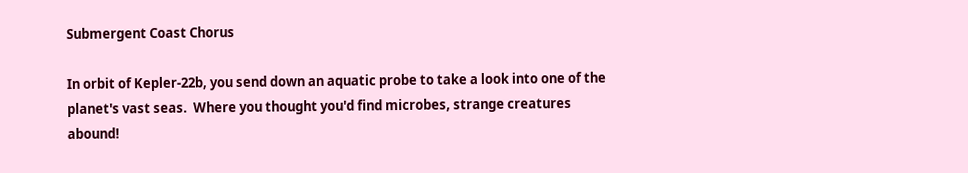Submergent Coast Chorus

In orbit of Kepler-22b, you send down an aquatic probe to take a look into one of the planet's vast seas.  Where you thought you'd find microbes, strange creatures abound!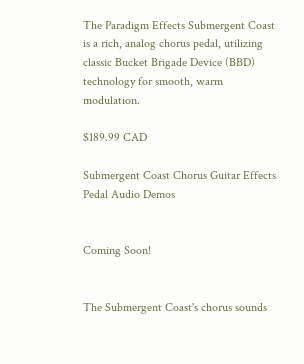The Paradigm Effects Submergent Coast is a rich, analog chorus pedal, utilizing classic Bucket Brigade Device (BBD) technology for smooth, warm modulation.

$189.99 CAD

Submergent Coast Chorus Guitar Effects Pedal Audio Demos


Coming Soon!


The Submergent Coast's chorus sounds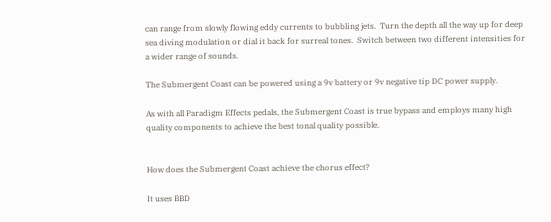can range from slowly flowing eddy currents to bubbling jets.  Turn the depth all the way up for deep sea diving modulation or dial it back for surreal tones.  Switch between two different intensities for a wider range of sounds.

The Submergent Coast can be powered using a 9v battery or 9v negative tip DC power supply.

As with all Paradigm Effects pedals, the Submergent Coast is true bypass and employs many high quality components to achieve the best tonal quality possible.


How does the Submergent Coast achieve the chorus effect?

It uses BBD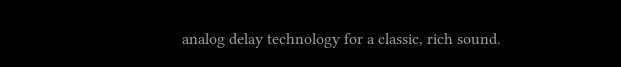analog delay technology for a classic, rich sound.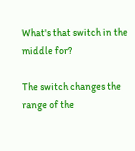What's that switch in the middle for?

The switch changes the range of the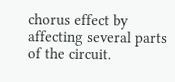chorus effect by affecting several parts of the circuit.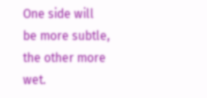One side will be more subtle, the other more wet.